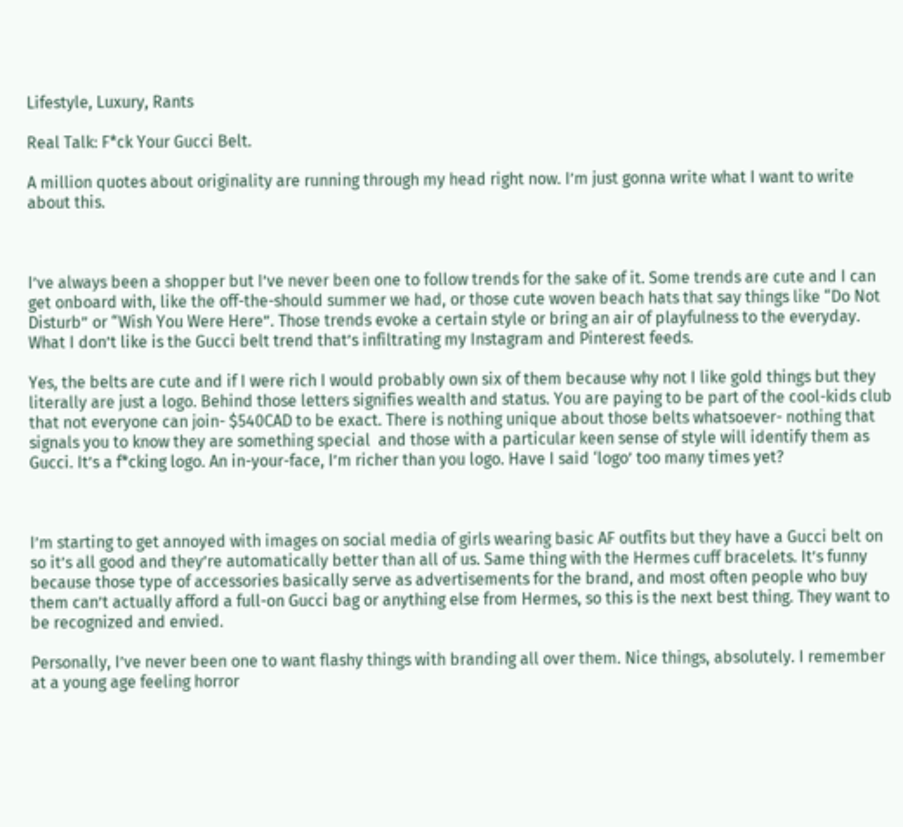Lifestyle, Luxury, Rants

Real Talk: F*ck Your Gucci Belt.

A million quotes about originality are running through my head right now. I’m just gonna write what I want to write about this.



I’ve always been a shopper but I’ve never been one to follow trends for the sake of it. Some trends are cute and I can get onboard with, like the off-the-should summer we had, or those cute woven beach hats that say things like “Do Not Disturb” or “Wish You Were Here”. Those trends evoke a certain style or bring an air of playfulness to the everyday. What I don’t like is the Gucci belt trend that’s infiltrating my Instagram and Pinterest feeds.

Yes, the belts are cute and if I were rich I would probably own six of them because why not I like gold things but they literally are just a logo. Behind those letters signifies wealth and status. You are paying to be part of the cool-kids club that not everyone can join- $540CAD to be exact. There is nothing unique about those belts whatsoever- nothing that signals you to know they are something special  and those with a particular keen sense of style will identify them as Gucci. It’s a f*cking logo. An in-your-face, I’m richer than you logo. Have I said ‘logo’ too many times yet?



I’m starting to get annoyed with images on social media of girls wearing basic AF outfits but they have a Gucci belt on so it’s all good and they’re automatically better than all of us. Same thing with the Hermes cuff bracelets. It’s funny because those type of accessories basically serve as advertisements for the brand, and most often people who buy them can’t actually afford a full-on Gucci bag or anything else from Hermes, so this is the next best thing. They want to be recognized and envied.

Personally, I’ve never been one to want flashy things with branding all over them. Nice things, absolutely. I remember at a young age feeling horror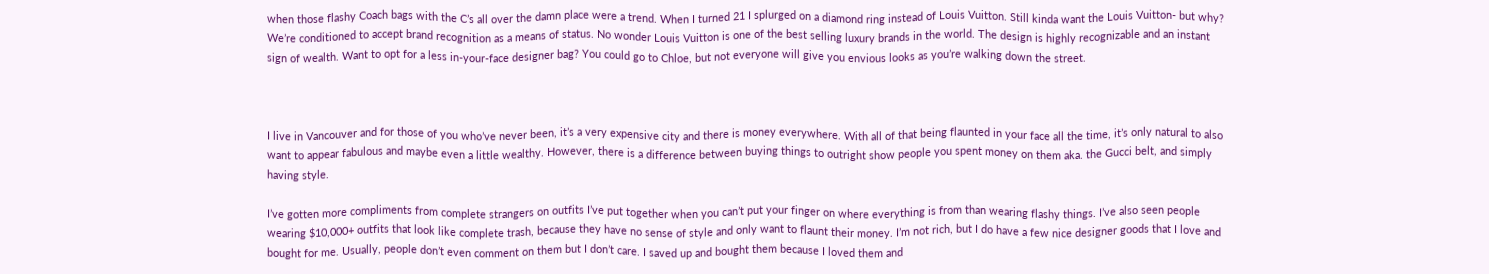when those flashy Coach bags with the C’s all over the damn place were a trend. When I turned 21 I splurged on a diamond ring instead of Louis Vuitton. Still kinda want the Louis Vuitton- but why? We’re conditioned to accept brand recognition as a means of status. No wonder Louis Vuitton is one of the best selling luxury brands in the world. The design is highly recognizable and an instant sign of wealth. Want to opt for a less in-your-face designer bag? You could go to Chloe, but not everyone will give you envious looks as you’re walking down the street.



I live in Vancouver and for those of you who’ve never been, it’s a very expensive city and there is money everywhere. With all of that being flaunted in your face all the time, it’s only natural to also want to appear fabulous and maybe even a little wealthy. However, there is a difference between buying things to outright show people you spent money on them aka. the Gucci belt, and simply having style.

I’ve gotten more compliments from complete strangers on outfits I’ve put together when you can’t put your finger on where everything is from than wearing flashy things. I’ve also seen people wearing $10,000+ outfits that look like complete trash, because they have no sense of style and only want to flaunt their money. I’m not rich, but I do have a few nice designer goods that I love and bought for me. Usually, people don’t even comment on them but I don’t care. I saved up and bought them because I loved them and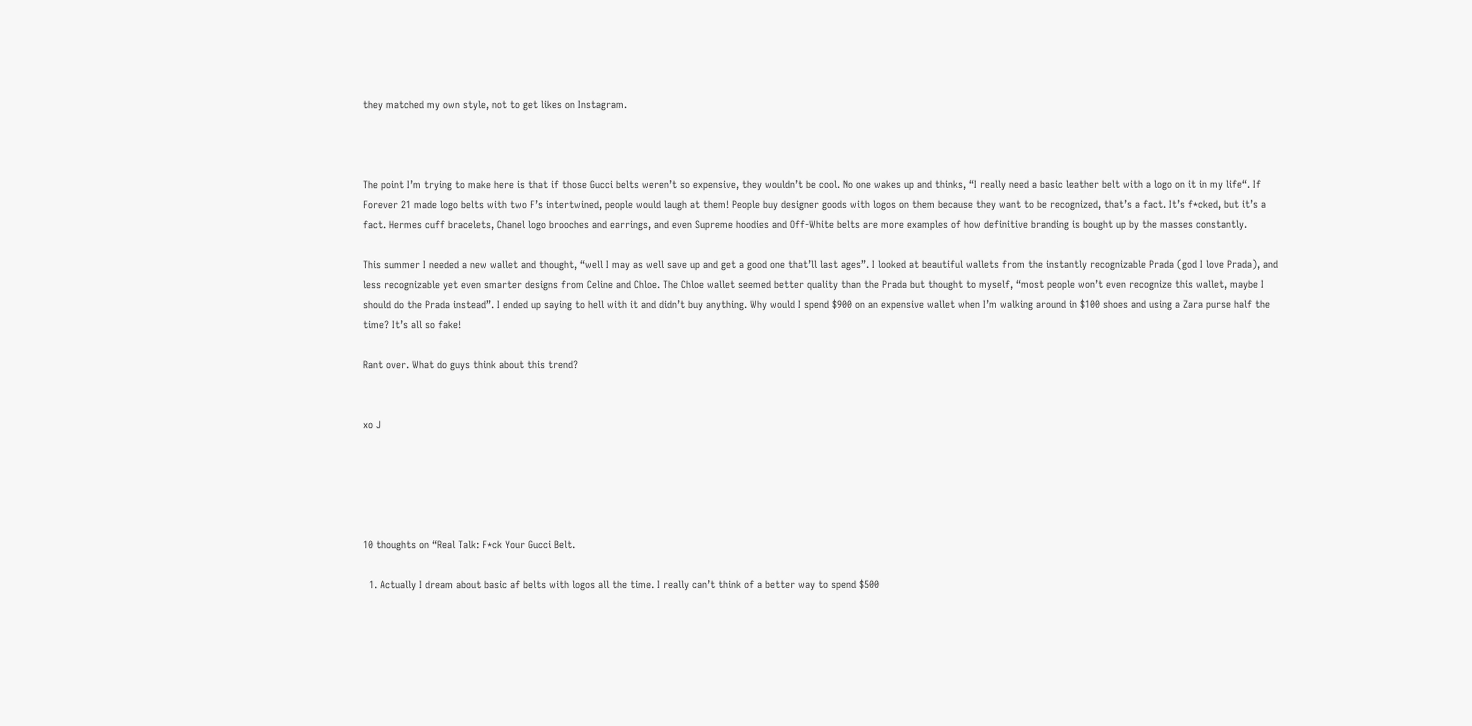they matched my own style, not to get likes on Instagram.



The point I’m trying to make here is that if those Gucci belts weren’t so expensive, they wouldn’t be cool. No one wakes up and thinks, “I really need a basic leather belt with a logo on it in my life“. If Forever 21 made logo belts with two F’s intertwined, people would laugh at them! People buy designer goods with logos on them because they want to be recognized, that’s a fact. It’s f*cked, but it’s a fact. Hermes cuff bracelets, Chanel logo brooches and earrings, and even Supreme hoodies and Off-White belts are more examples of how definitive branding is bought up by the masses constantly.

This summer I needed a new wallet and thought, “well I may as well save up and get a good one that’ll last ages”. I looked at beautiful wallets from the instantly recognizable Prada (god I love Prada), and less recognizable yet even smarter designs from Celine and Chloe. The Chloe wallet seemed better quality than the Prada but thought to myself, “most people won’t even recognize this wallet, maybe I should do the Prada instead”. I ended up saying to hell with it and didn’t buy anything. Why would I spend $900 on an expensive wallet when I’m walking around in $100 shoes and using a Zara purse half the time? It’s all so fake!

Rant over. What do guys think about this trend?


xo J





10 thoughts on “Real Talk: F*ck Your Gucci Belt.

  1. Actually I dream about basic af belts with logos all the time. I really can’t think of a better way to spend $500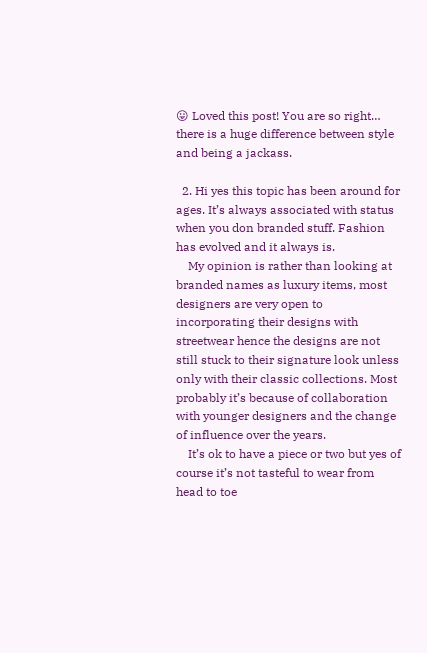😛 Loved this post! You are so right… there is a huge difference between style and being a jackass.

  2. Hi yes this topic has been around for ages. It’s always associated with status when you don branded stuff. Fashion has evolved and it always is.
    My opinion is rather than looking at branded names as luxury items, most designers are very open to incorporating their designs with streetwear hence the designs are not still stuck to their signature look unless only with their classic collections. Most probably it’s because of collaboration with younger designers and the change of influence over the years.
    It’s ok to have a piece or two but yes of course it’s not tasteful to wear from head to toe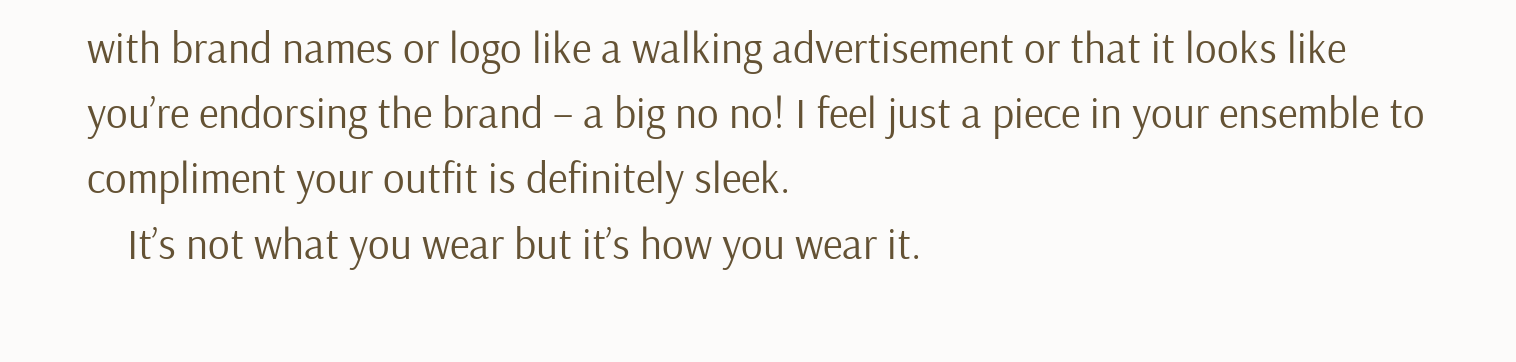with brand names or logo like a walking advertisement or that it looks like you’re endorsing the brand – a big no no! I feel just a piece in your ensemble to compliment your outfit is definitely sleek.
    It’s not what you wear but it’s how you wear it.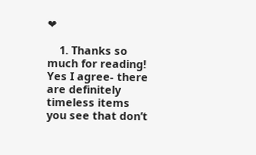❤

    1. Thanks so much for reading! Yes I agree- there are definitely timeless items you see that don’t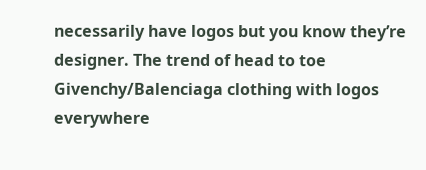necessarily have logos but you know they’re designer. The trend of head to toe Givenchy/Balenciaga clothing with logos everywhere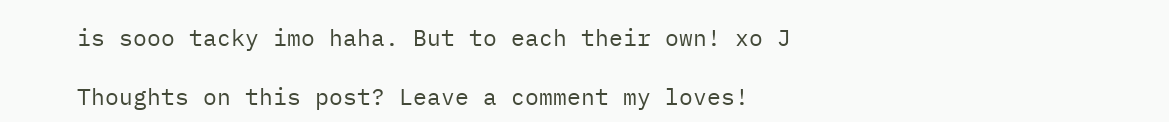is sooo tacky imo haha. But to each their own! xo J

Thoughts on this post? Leave a comment my loves!